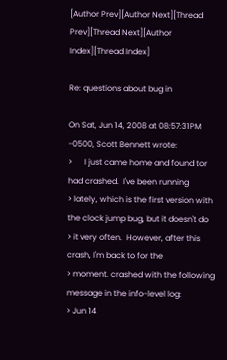[Author Prev][Author Next][Thread Prev][Thread Next][Author Index][Thread Index]

Re: questions about bug in

On Sat, Jun 14, 2008 at 08:57:31PM -0500, Scott Bennett wrote:
>      I just came home and found tor had crashed.  I've been running
> lately, which is the first version with the clock jump bug, but it doesn't do
> it very often.  However, after this crash, I'm back to for the
> moment. crashed with the following message in the info-level log:
> Jun 14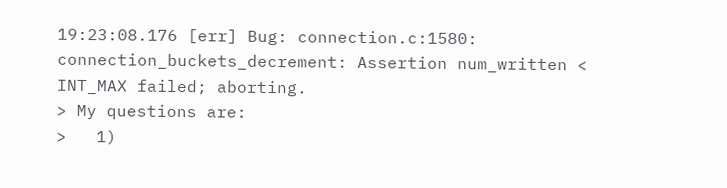19:23:08.176 [err] Bug: connection.c:1580: connection_buckets_decrement: Assertion num_written < INT_MAX failed; aborting.
> My questions are:
>   1)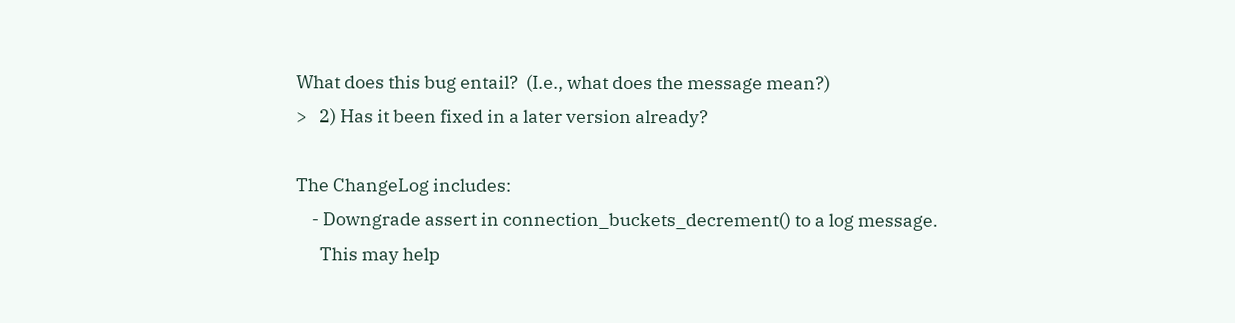What does this bug entail?  (I.e., what does the message mean?)
>   2) Has it been fixed in a later version already?

The ChangeLog includes:
    - Downgrade assert in connection_buckets_decrement() to a log message.
      This may help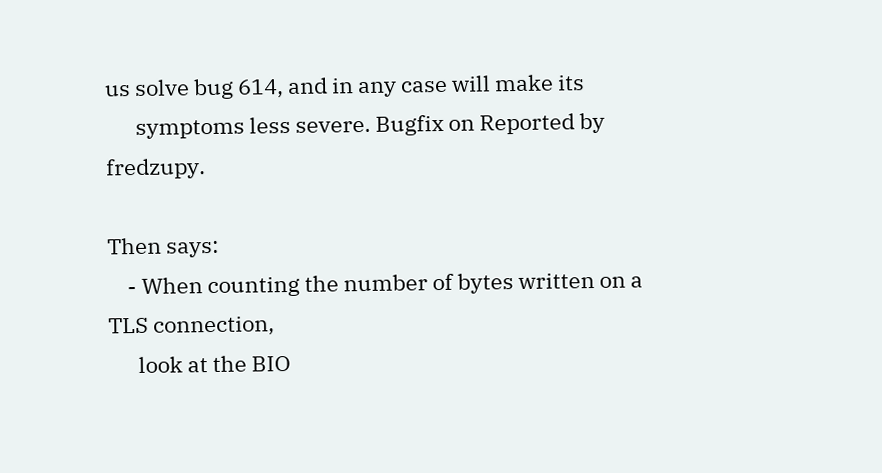us solve bug 614, and in any case will make its
      symptoms less severe. Bugfix on Reported by fredzupy.

Then says:
    - When counting the number of bytes written on a TLS connection,
      look at the BIO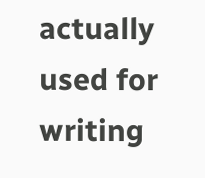actually used for writing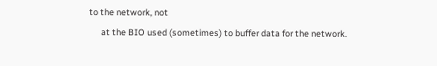to the network, not
      at the BIO used (sometimes) to buffer data for the network.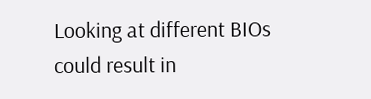Looking at different BIOs could result in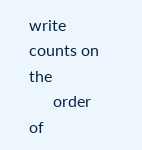write counts on the
      order of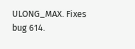ULONG_MAX. Fixes bug 614.